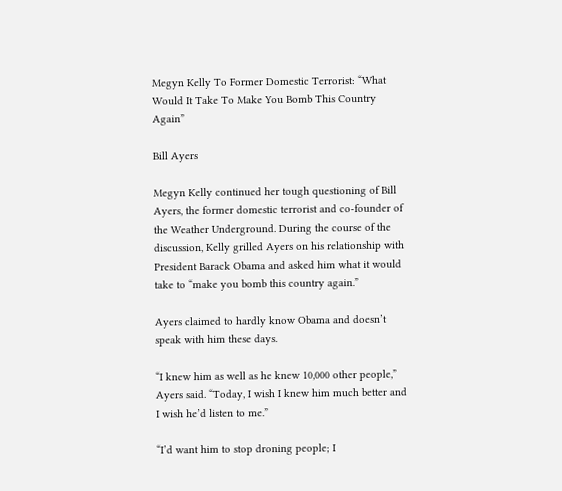Megyn Kelly To Former Domestic Terrorist: “What Would It Take To Make You Bomb This Country Again”

Bill Ayers

Megyn Kelly continued her tough questioning of Bill Ayers, the former domestic terrorist and co-founder of the Weather Underground. During the course of the discussion, Kelly grilled Ayers on his relationship with President Barack Obama and asked him what it would take to “make you bomb this country again.”

Ayers claimed to hardly know Obama and doesn’t speak with him these days.

“I knew him as well as he knew 10,000 other people,” Ayers said. “Today, I wish I knew him much better and I wish he’d listen to me.”

“I’d want him to stop droning people; I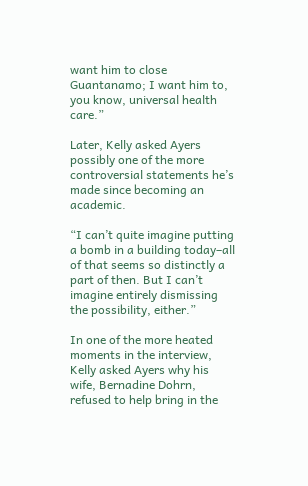want him to close Guantanamo; I want him to, you know, universal health care.”

Later, Kelly asked Ayers possibly one of the more controversial statements he’s made since becoming an academic.

“I can’t quite imagine putting a bomb in a building today–all of that seems so distinctly a part of then. But I can’t imagine entirely dismissing the possibility, either.”

In one of the more heated moments in the interview, Kelly asked Ayers why his wife, Bernadine Dohrn, refused to help bring in the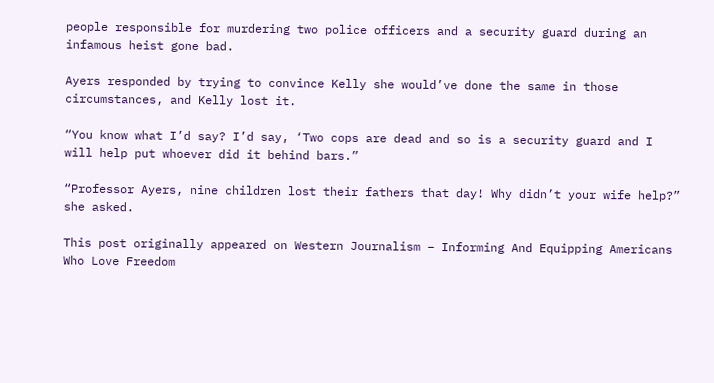people responsible for murdering two police officers and a security guard during an infamous heist gone bad.

Ayers responded by trying to convince Kelly she would’ve done the same in those circumstances, and Kelly lost it.

“You know what I’d say? I’d say, ‘Two cops are dead and so is a security guard and I will help put whoever did it behind bars.”

“Professor Ayers, nine children lost their fathers that day! Why didn’t your wife help?” she asked.

This post originally appeared on Western Journalism – Informing And Equipping Americans Who Love Freedom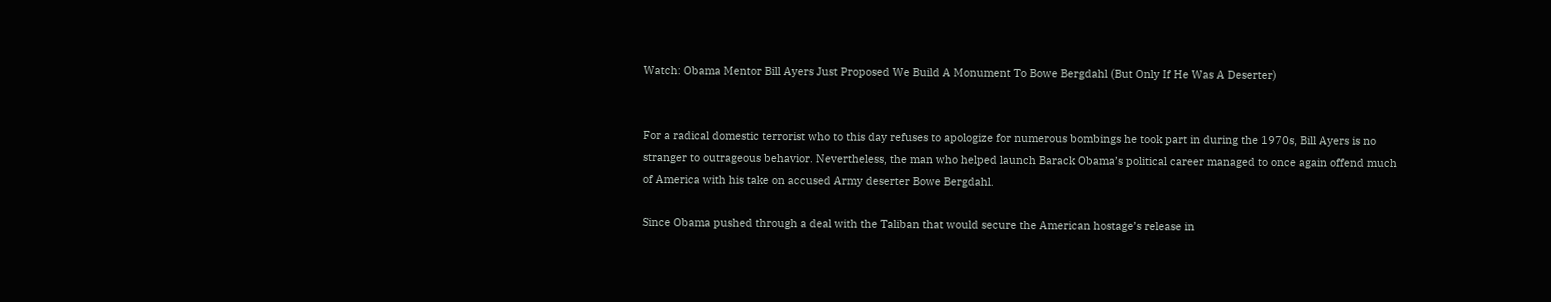Watch: Obama Mentor Bill Ayers Just Proposed We Build A Monument To Bowe Bergdahl (But Only If He Was A Deserter)


For a radical domestic terrorist who to this day refuses to apologize for numerous bombings he took part in during the 1970s, Bill Ayers is no stranger to outrageous behavior. Nevertheless, the man who helped launch Barack Obama’s political career managed to once again offend much of America with his take on accused Army deserter Bowe Bergdahl.

Since Obama pushed through a deal with the Taliban that would secure the American hostage’s release in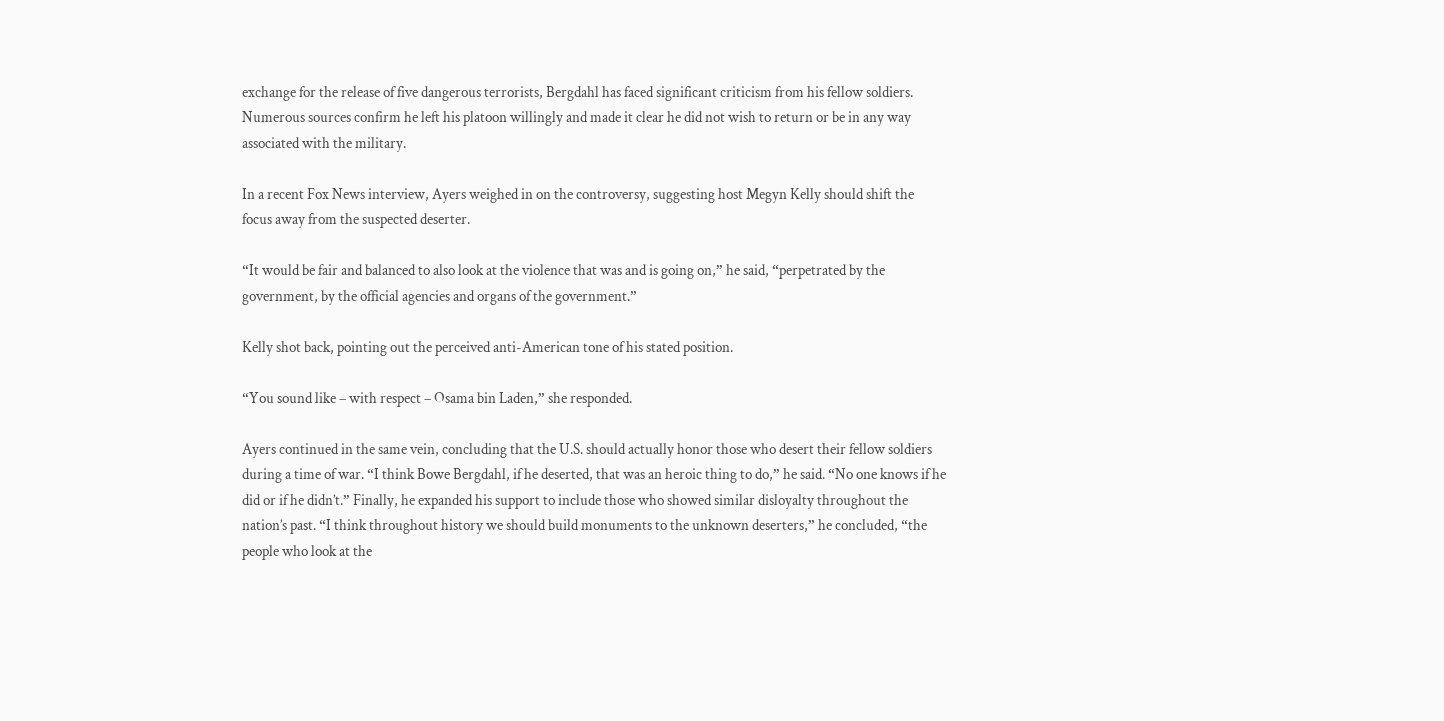exchange for the release of five dangerous terrorists, Bergdahl has faced significant criticism from his fellow soldiers. Numerous sources confirm he left his platoon willingly and made it clear he did not wish to return or be in any way associated with the military.

In a recent Fox News interview, Ayers weighed in on the controversy, suggesting host Megyn Kelly should shift the focus away from the suspected deserter.

“It would be fair and balanced to also look at the violence that was and is going on,” he said, “perpetrated by the government, by the official agencies and organs of the government.”

Kelly shot back, pointing out the perceived anti-American tone of his stated position.

“You sound like – with respect – Osama bin Laden,” she responded.

Ayers continued in the same vein, concluding that the U.S. should actually honor those who desert their fellow soldiers during a time of war. “I think Bowe Bergdahl, if he deserted, that was an heroic thing to do,” he said. “No one knows if he did or if he didn’t.” Finally, he expanded his support to include those who showed similar disloyalty throughout the nation’s past. “I think throughout history we should build monuments to the unknown deserters,” he concluded, “the people who look at the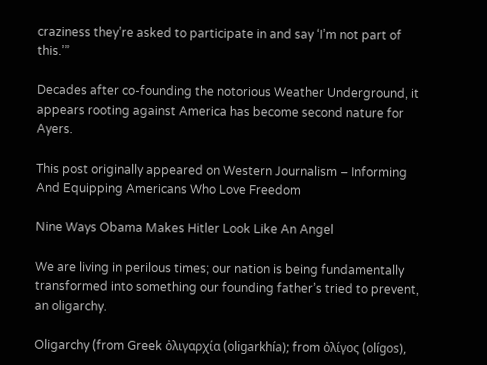craziness they’re asked to participate in and say ‘I’m not part of this.’”

Decades after co-founding the notorious Weather Underground, it appears rooting against America has become second nature for Ayers.

This post originally appeared on Western Journalism – Informing And Equipping Americans Who Love Freedom

Nine Ways Obama Makes Hitler Look Like An Angel

We are living in perilous times; our nation is being fundamentally transformed into something our founding father’s tried to prevent, an oligarchy.

Oligarchy (from Greek ὀλιγαρχία (oligarkhía); from ὀλίγος (olígos),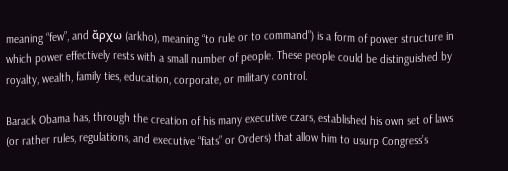meaning “few”, and ἄρχω (arkho), meaning “to rule or to command”) is a form of power structure in which power effectively rests with a small number of people. These people could be distinguished by royalty, wealth, family ties, education, corporate, or military control.

Barack Obama has, through the creation of his many executive czars, established his own set of laws (or rather rules, regulations, and executive “fiats” or Orders) that allow him to usurp Congress’s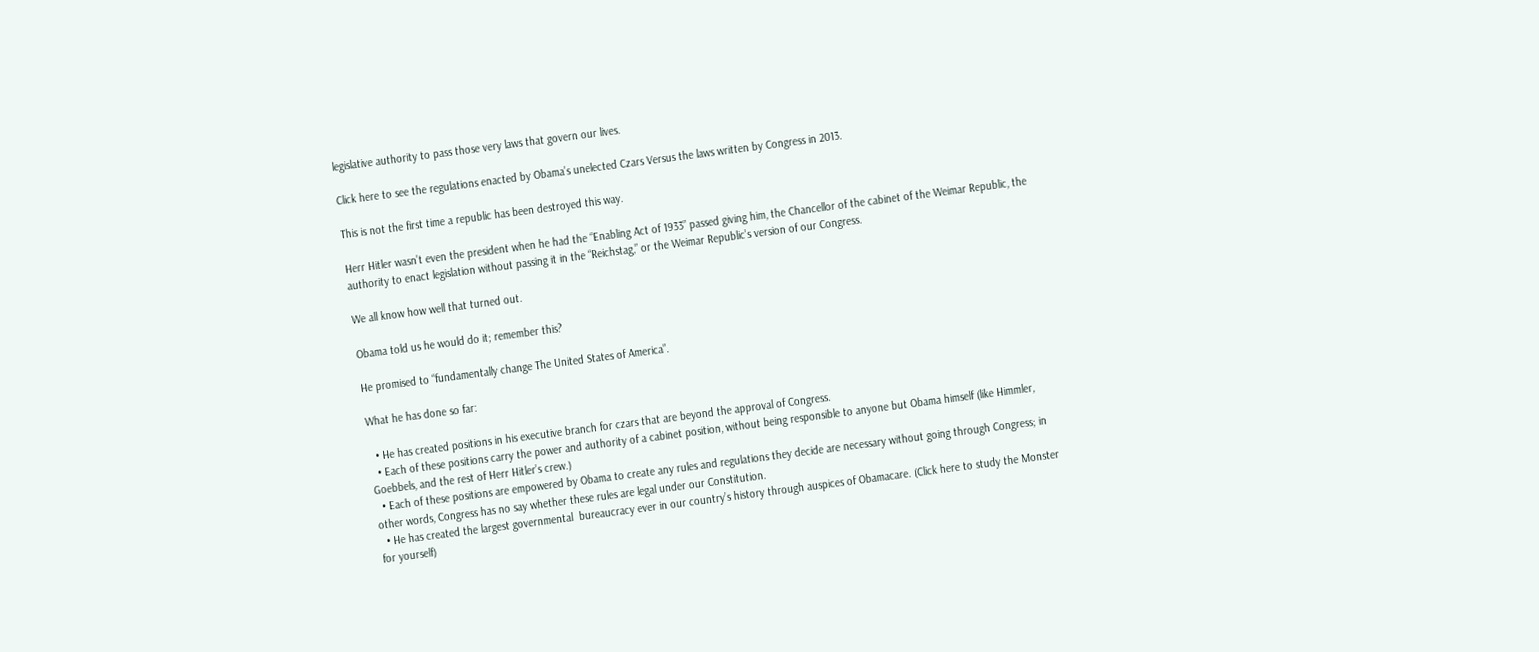legislative authority to pass those very laws that govern our lives.

Click here to see the regulations enacted by Obama’s unelected Czars Versus the laws written by Congress in 2013.

This is not the first time a republic has been destroyed this way.

Herr Hitler wasn’t even the president when he had the “Enabling Act of 1933” passed giving him, the Chancellor of the cabinet of the Weimar Republic, the authority to enact legislation without passing it in the “Reichstag,” or the Weimar Republic’s version of our Congress.

We all know how well that turned out.

Obama told us he would do it; remember this?

He promised to “fundamentally change The United States of America”.

What he has done so far:

  • He has created positions in his executive branch for czars that are beyond the approval of Congress.
  • Each of these positions carry the power and authority of a cabinet position, without being responsible to anyone but Obama himself (like Himmler, Goebbels, and the rest of Herr Hitler’s crew.)
  • Each of these positions are empowered by Obama to create any rules and regulations they decide are necessary without going through Congress; in other words, Congress has no say whether these rules are legal under our Constitution.
  • He has created the largest governmental  bureaucracy ever in our country’s history through auspices of Obamacare. (Click here to study the Monster for yourself)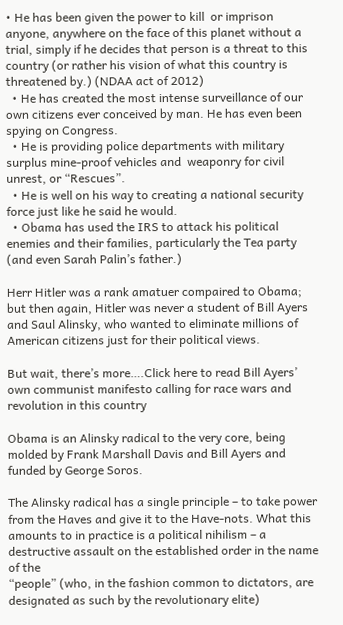• He has been given the power to kill  or imprison anyone, anywhere on the face of this planet without a trial, simply if he decides that person is a threat to this country (or rather his vision of what this country is threatened by.) (NDAA act of 2012)
  • He has created the most intense surveillance of our own citizens ever conceived by man. He has even been spying on Congress.
  • He is providing police departments with military surplus mine-proof vehicles and  weaponry for civil unrest, or “Rescues”.
  • He is well on his way to creating a national security force just like he said he would.
  • Obama has used the IRS to attack his political enemies and their families, particularly the Tea party (and even Sarah Palin’s father.)

Herr Hitler was a rank amatuer compaired to Obama; but then again, Hitler was never a student of Bill Ayers and Saul Alinsky, who wanted to eliminate millions of American citizens just for their political views.

But wait, there’s more….Click here to read Bill Ayers’ own communist manifesto calling for race wars and revolution in this country

Obama is an Alinsky radical to the very core, being molded by Frank Marshall Davis and Bill Ayers and funded by George Soros.

The Alinsky radical has a single principle – to take power from the Haves and give it to the Have-nots. What this amounts to in practice is a political nihilism – a destructive assault on the established order in the name of the
“people” (who, in the fashion common to dictators, are designated as such by the revolutionary elite)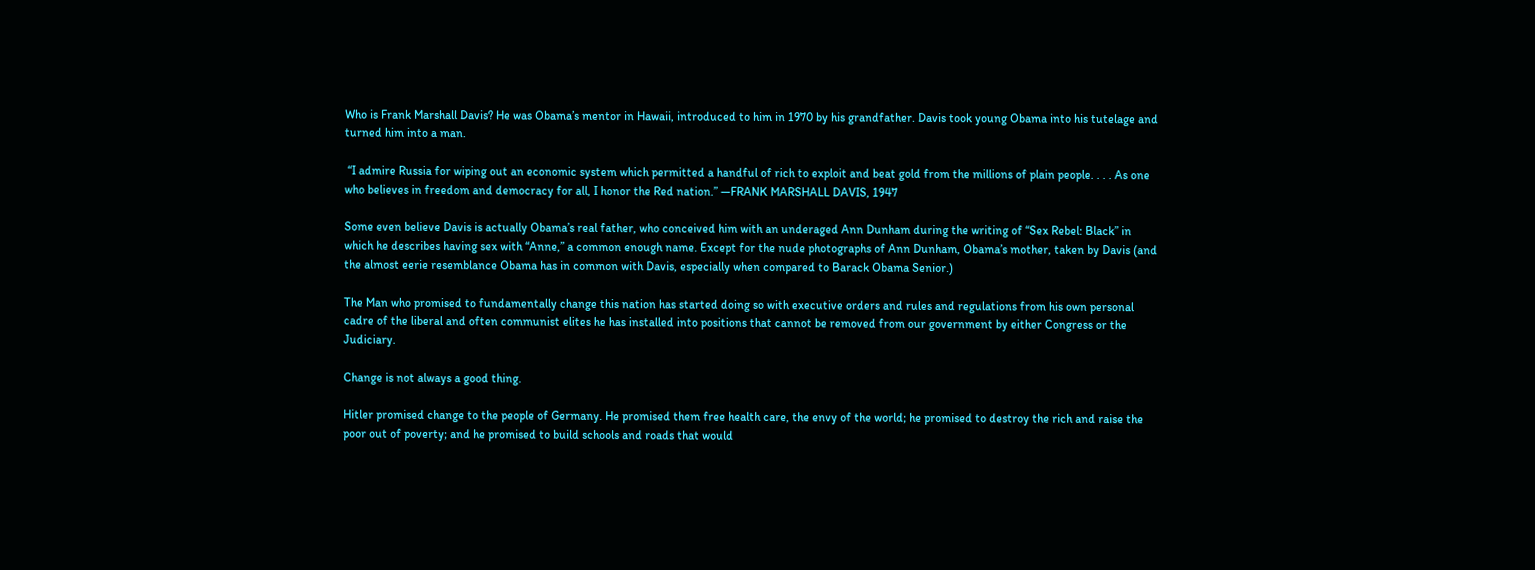Who is Frank Marshall Davis? He was Obama’s mentor in Hawaii, introduced to him in 1970 by his grandfather. Davis took young Obama into his tutelage and turned him into a man.

 “I admire Russia for wiping out an economic system which permitted a handful of rich to exploit and beat gold from the millions of plain people. . . . As one who believes in freedom and democracy for all, I honor the Red nation.” —FRANK MARSHALL DAVIS, 1947

Some even believe Davis is actually Obama’s real father, who conceived him with an underaged Ann Dunham during the writing of “Sex Rebel: Black” in which he describes having sex with “Anne,” a common enough name. Except for the nude photographs of Ann Dunham, Obama’s mother, taken by Davis (and the almost eerie resemblance Obama has in common with Davis, especially when compared to Barack Obama Senior.)

The Man who promised to fundamentally change this nation has started doing so with executive orders and rules and regulations from his own personal cadre of the liberal and often communist elites he has installed into positions that cannot be removed from our government by either Congress or the Judiciary.

Change is not always a good thing.

Hitler promised change to the people of Germany. He promised them free health care, the envy of the world; he promised to destroy the rich and raise the poor out of poverty; and he promised to build schools and roads that would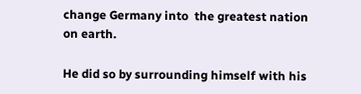change Germany into  the greatest nation on earth.

He did so by surrounding himself with his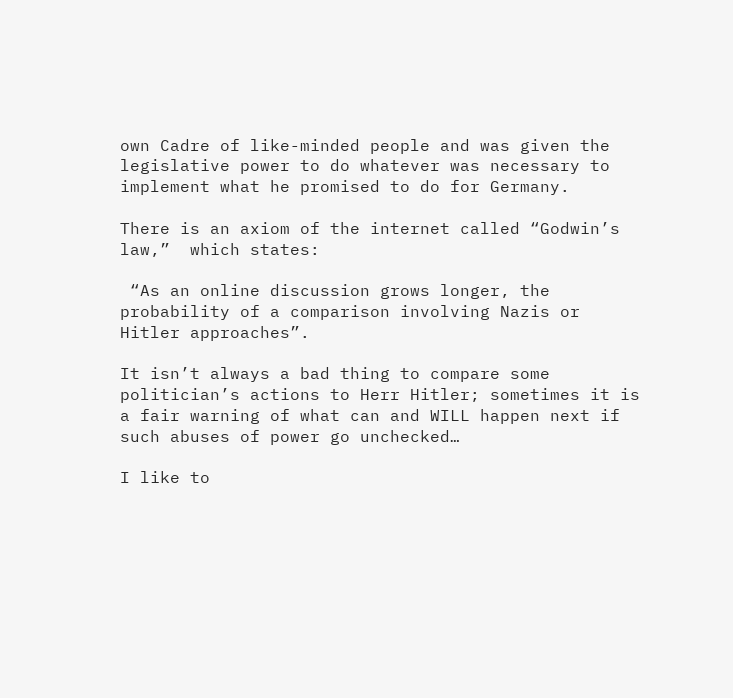own Cadre of like-minded people and was given the legislative power to do whatever was necessary to implement what he promised to do for Germany.

There is an axiom of the internet called “Godwin’s law,”  which states:

 “As an online discussion grows longer, the probability of a comparison involving Nazis or Hitler approaches”.

It isn’t always a bad thing to compare some politician’s actions to Herr Hitler; sometimes it is a fair warning of what can and WILL happen next if such abuses of power go unchecked…

I like to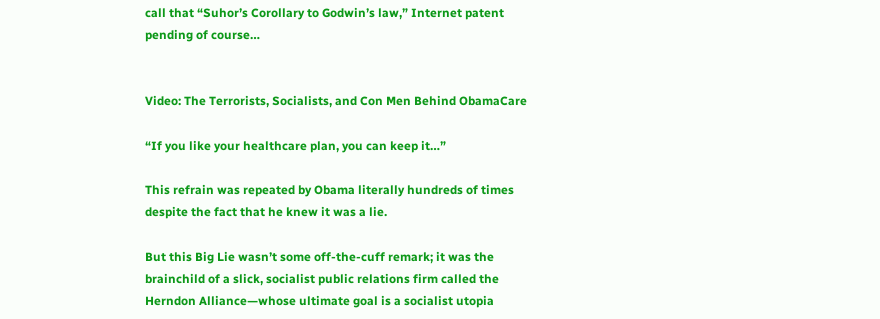call that “Suhor’s Corollary to Godwin’s law,” Internet patent pending of course…


Video: The Terrorists, Socialists, and Con Men Behind ObamaCare

“If you like your healthcare plan, you can keep it…”

This refrain was repeated by Obama literally hundreds of times despite the fact that he knew it was a lie.

But this Big Lie wasn’t some off-the-cuff remark; it was the brainchild of a slick, socialist public relations firm called the Herndon Alliance—whose ultimate goal is a socialist utopia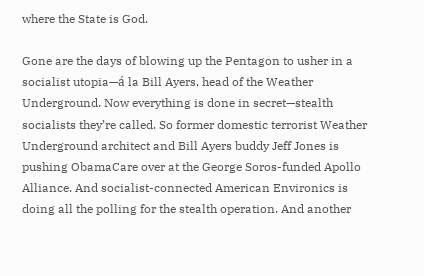where the State is God.

Gone are the days of blowing up the Pentagon to usher in a socialist utopia—á la Bill Ayers, head of the Weather Underground. Now everything is done in secret—stealth socialists they’re called. So former domestic terrorist Weather Underground architect and Bill Ayers buddy Jeff Jones is pushing ObamaCare over at the George Soros-funded Apollo Alliance. And socialist-connected American Environics is doing all the polling for the stealth operation. And another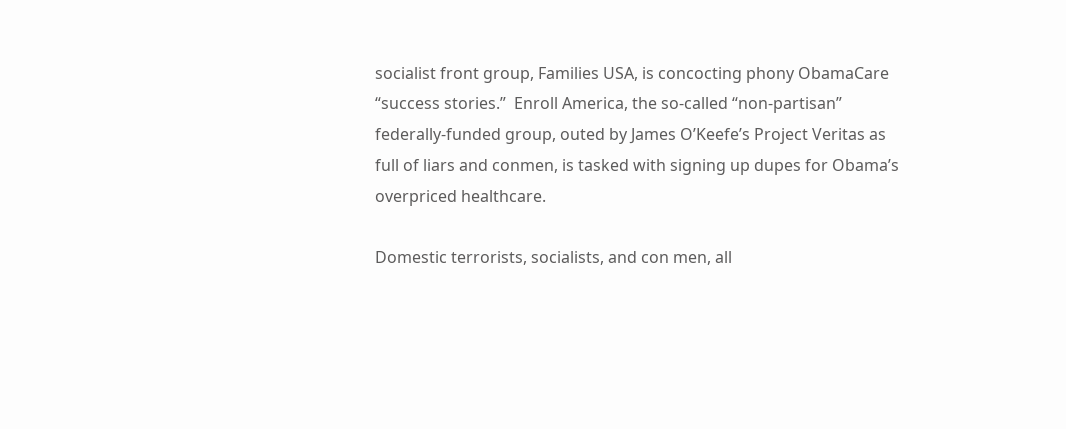socialist front group, Families USA, is concocting phony ObamaCare “success stories.”  Enroll America, the so-called “non-partisan” federally-funded group, outed by James O’Keefe’s Project Veritas as full of liars and conmen, is tasked with signing up dupes for Obama’s overpriced healthcare.

Domestic terrorists, socialists, and con men, all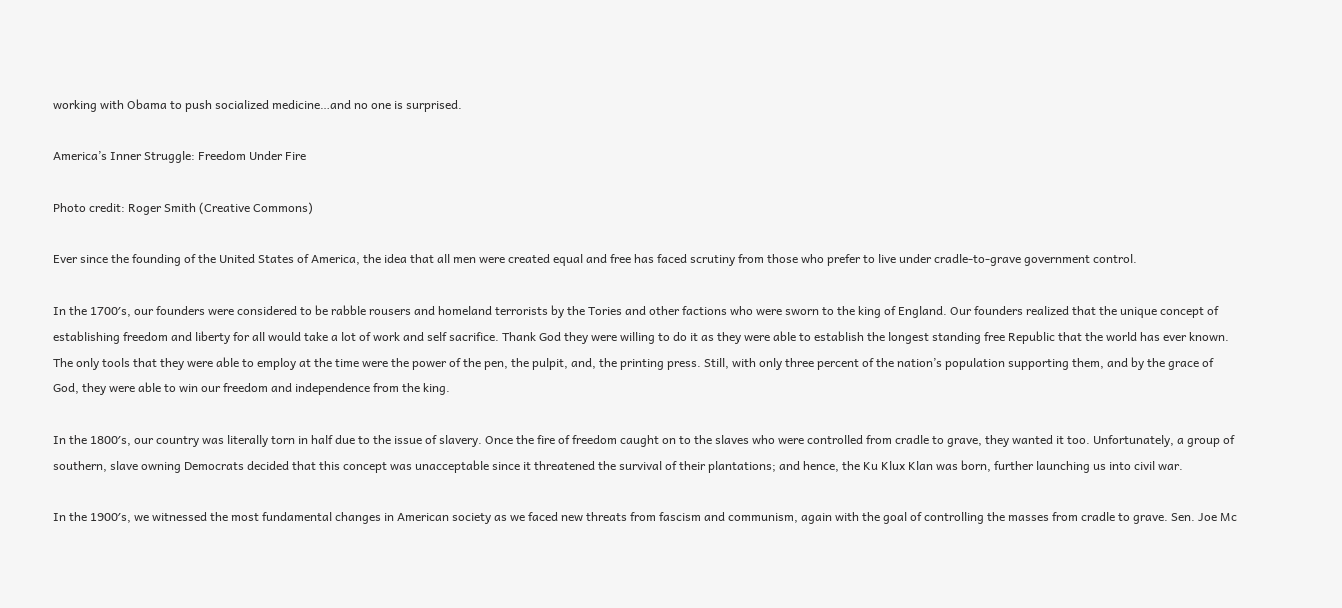working with Obama to push socialized medicine…and no one is surprised.

America’s Inner Struggle: Freedom Under Fire

Photo credit: Roger Smith (Creative Commons)

Ever since the founding of the United States of America, the idea that all men were created equal and free has faced scrutiny from those who prefer to live under cradle-to-grave government control.

In the 1700′s, our founders were considered to be rabble rousers and homeland terrorists by the Tories and other factions who were sworn to the king of England. Our founders realized that the unique concept of establishing freedom and liberty for all would take a lot of work and self sacrifice. Thank God they were willing to do it as they were able to establish the longest standing free Republic that the world has ever known. The only tools that they were able to employ at the time were the power of the pen, the pulpit, and, the printing press. Still, with only three percent of the nation’s population supporting them, and by the grace of God, they were able to win our freedom and independence from the king.

In the 1800′s, our country was literally torn in half due to the issue of slavery. Once the fire of freedom caught on to the slaves who were controlled from cradle to grave, they wanted it too. Unfortunately, a group of southern, slave owning Democrats decided that this concept was unacceptable since it threatened the survival of their plantations; and hence, the Ku Klux Klan was born, further launching us into civil war.

In the 1900′s, we witnessed the most fundamental changes in American society as we faced new threats from fascism and communism, again with the goal of controlling the masses from cradle to grave. Sen. Joe Mc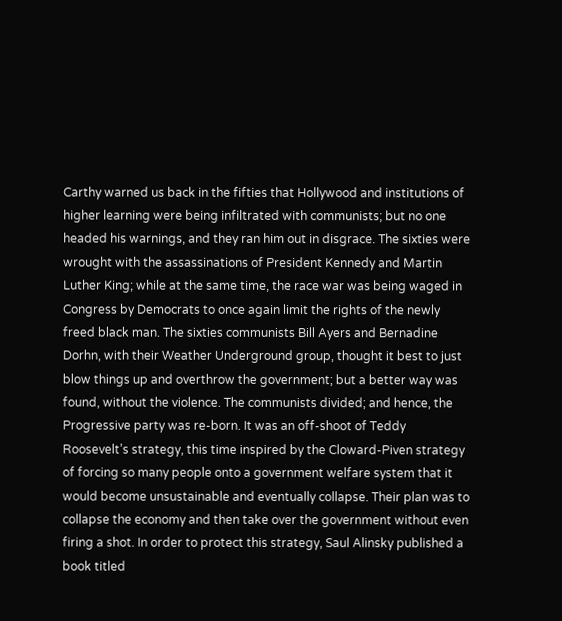Carthy warned us back in the fifties that Hollywood and institutions of higher learning were being infiltrated with communists; but no one headed his warnings, and they ran him out in disgrace. The sixties were wrought with the assassinations of President Kennedy and Martin Luther King; while at the same time, the race war was being waged in Congress by Democrats to once again limit the rights of the newly freed black man. The sixties communists Bill Ayers and Bernadine Dorhn, with their Weather Underground group, thought it best to just blow things up and overthrow the government; but a better way was found, without the violence. The communists divided; and hence, the Progressive party was re-born. It was an off-shoot of Teddy Roosevelt’s strategy, this time inspired by the Cloward-Piven strategy of forcing so many people onto a government welfare system that it would become unsustainable and eventually collapse. Their plan was to collapse the economy and then take over the government without even firing a shot. In order to protect this strategy, Saul Alinsky published a book titled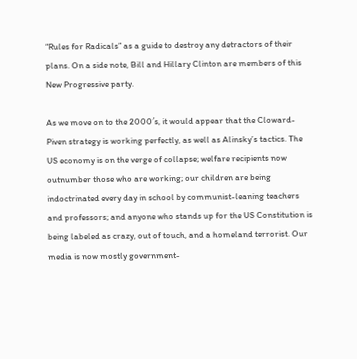“Rules for Radicals” as a guide to destroy any detractors of their plans. On a side note, Bill and Hillary Clinton are members of this New Progressive party.

As we move on to the 2000′s, it would appear that the Cloward-Piven strategy is working perfectly, as well as Alinsky’s tactics. The US economy is on the verge of collapse; welfare recipients now outnumber those who are working; our children are being indoctrinated every day in school by communist-leaning teachers and professors; and anyone who stands up for the US Constitution is being labeled as crazy, out of touch, and a homeland terrorist. Our media is now mostly government-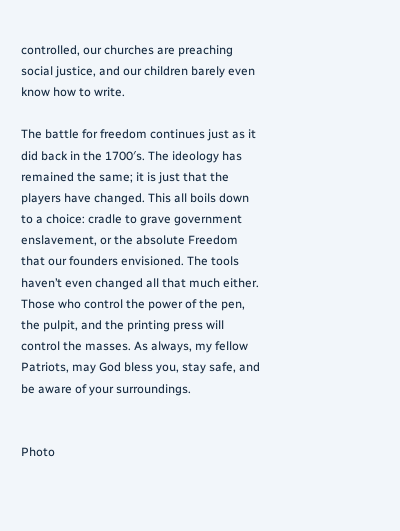controlled, our churches are preaching social justice, and our children barely even know how to write.

The battle for freedom continues just as it did back in the 1700′s. The ideology has remained the same; it is just that the players have changed. This all boils down to a choice: cradle to grave government enslavement, or the absolute Freedom that our founders envisioned. The tools haven’t even changed all that much either. Those who control the power of the pen, the pulpit, and the printing press will control the masses. As always, my fellow Patriots, may God bless you, stay safe, and be aware of your surroundings.


Photo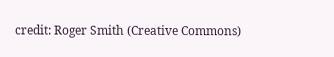credit: Roger Smith (Creative Commons)